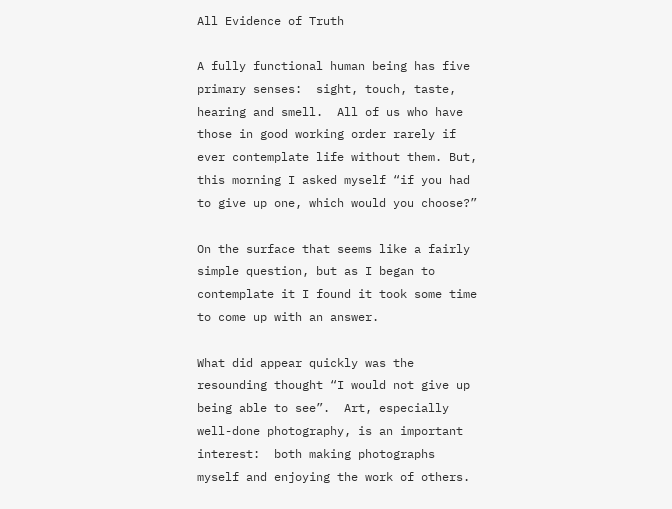All Evidence of Truth

A fully functional human being has five primary senses:  sight, touch, taste, hearing and smell.  All of us who have those in good working order rarely if ever contemplate life without them. But, this morning I asked myself “if you had to give up one, which would you choose?”

On the surface that seems like a fairly simple question, but as I began to contemplate it I found it took some time to come up with an answer.

What did appear quickly was the resounding thought “I would not give up being able to see”.  Art, especially well-done photography, is an important interest:  both making photographs myself and enjoying the work of others.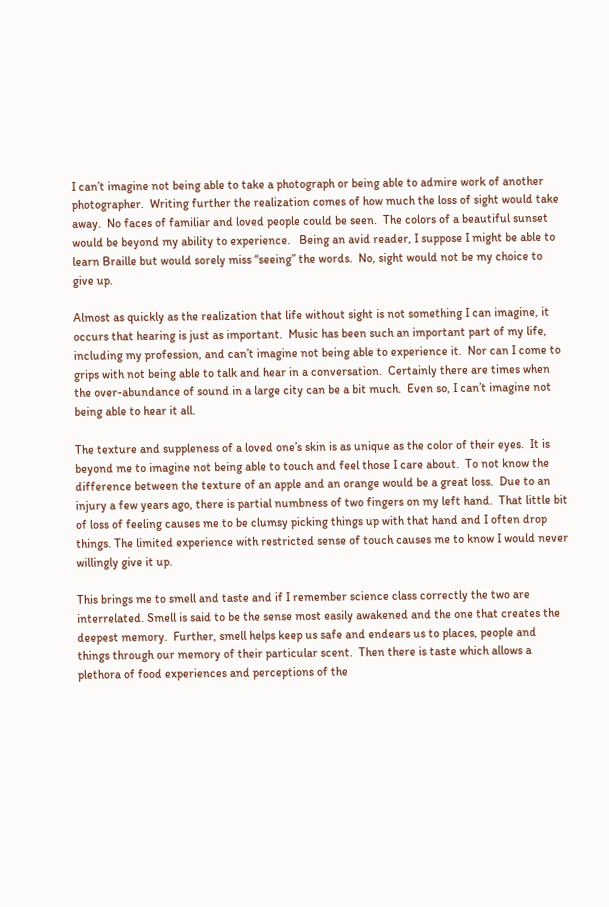I can’t imagine not being able to take a photograph or being able to admire work of another photographer.  Writing further the realization comes of how much the loss of sight would take away.  No faces of familiar and loved people could be seen.  The colors of a beautiful sunset would be beyond my ability to experience.   Being an avid reader, I suppose I might be able to learn Braille but would sorely miss “seeing” the words.  No, sight would not be my choice to give up.

Almost as quickly as the realization that life without sight is not something I can imagine, it occurs that hearing is just as important.  Music has been such an important part of my life, including my profession, and can’t imagine not being able to experience it.  Nor can I come to grips with not being able to talk and hear in a conversation.  Certainly there are times when the over-abundance of sound in a large city can be a bit much.  Even so, I can’t imagine not being able to hear it all.

The texture and suppleness of a loved one’s skin is as unique as the color of their eyes.  It is beyond me to imagine not being able to touch and feel those I care about.  To not know the difference between the texture of an apple and an orange would be a great loss.  Due to an injury a few years ago, there is partial numbness of two fingers on my left hand.  That little bit of loss of feeling causes me to be clumsy picking things up with that hand and I often drop things. The limited experience with restricted sense of touch causes me to know I would never willingly give it up.

This brings me to smell and taste and if I remember science class correctly the two are interrelated. Smell is said to be the sense most easily awakened and the one that creates the deepest memory.  Further, smell helps keep us safe and endears us to places, people and things through our memory of their particular scent.  Then there is taste which allows a plethora of food experiences and perceptions of the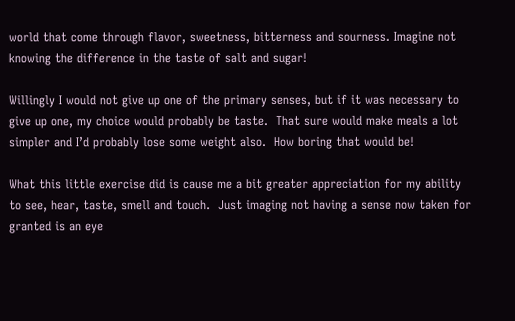world that come through flavor, sweetness, bitterness and sourness. Imagine not knowing the difference in the taste of salt and sugar!

Willingly I would not give up one of the primary senses, but if it was necessary to give up one, my choice would probably be taste.  That sure would make meals a lot simpler and I’d probably lose some weight also.  How boring that would be!

What this little exercise did is cause me a bit greater appreciation for my ability to see, hear, taste, smell and touch.  Just imaging not having a sense now taken for granted is an eye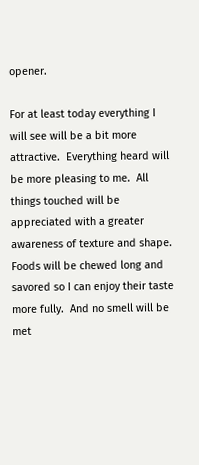opener.

For at least today everything I will see will be a bit more attractive.  Everything heard will be more pleasing to me.  All things touched will be appreciated with a greater awareness of texture and shape.  Foods will be chewed long and savored so I can enjoy their taste more fully.  And no smell will be met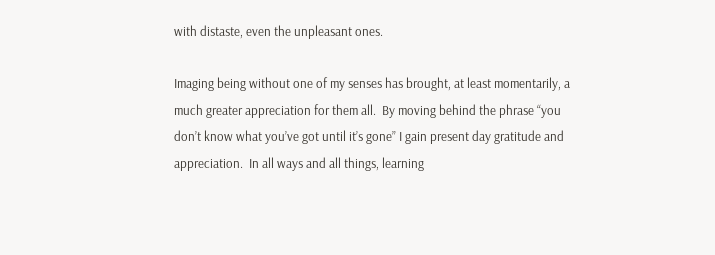with distaste, even the unpleasant ones.

Imaging being without one of my senses has brought, at least momentarily, a much greater appreciation for them all.  By moving behind the phrase “you don’t know what you’ve got until it’s gone” I gain present day gratitude and appreciation.  In all ways and all things, learning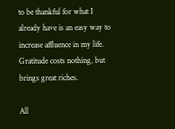to be thankful for what I already have is an easy way to increase affluence in my life.  Gratitude costs nothing, but brings great riches.

All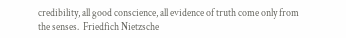credibility, all good conscience, all evidence of truth come only from the senses.  Friedfich Nietzsche